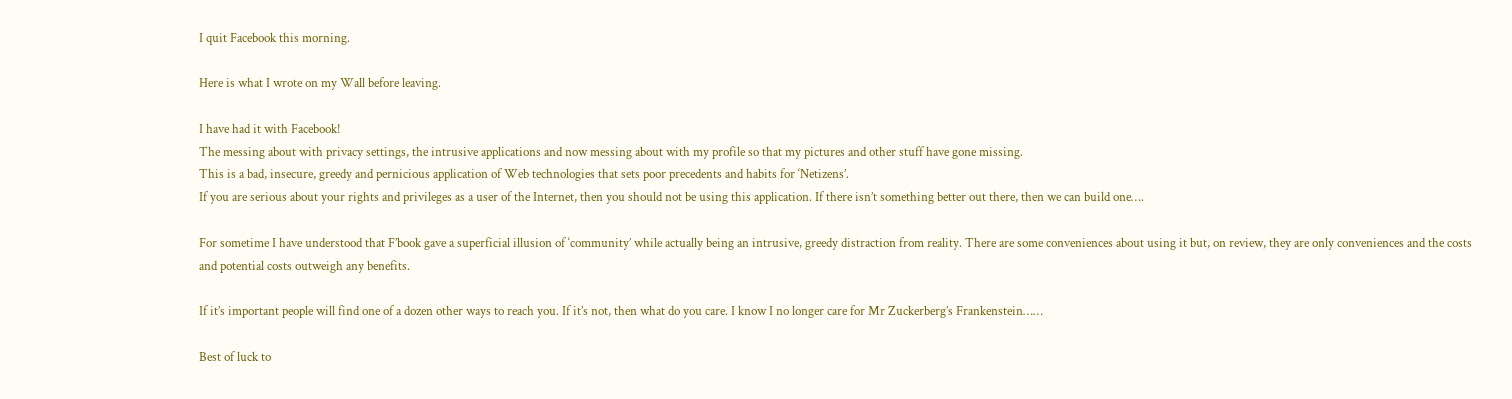I quit Facebook this morning.

Here is what I wrote on my Wall before leaving.

I have had it with Facebook!
The messing about with privacy settings, the intrusive applications and now messing about with my profile so that my pictures and other stuff have gone missing.
This is a bad, insecure, greedy and pernicious application of Web technologies that sets poor precedents and habits for ‘Netizens’.
If you are serious about your rights and privileges as a user of the Internet, then you should not be using this application. If there isn’t something better out there, then we can build one….

For sometime I have understood that F’book gave a superficial illusion of ‘community’ while actually being an intrusive, greedy distraction from reality. There are some conveniences about using it but, on review, they are only conveniences and the costs and potential costs outweigh any benefits.

If it’s important people will find one of a dozen other ways to reach you. If it’s not, then what do you care. I know I no longer care for Mr Zuckerberg’s Frankenstein……

Best of luck to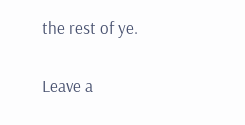the rest of ye.

Leave a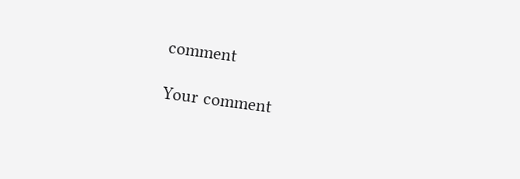comment

Your comment